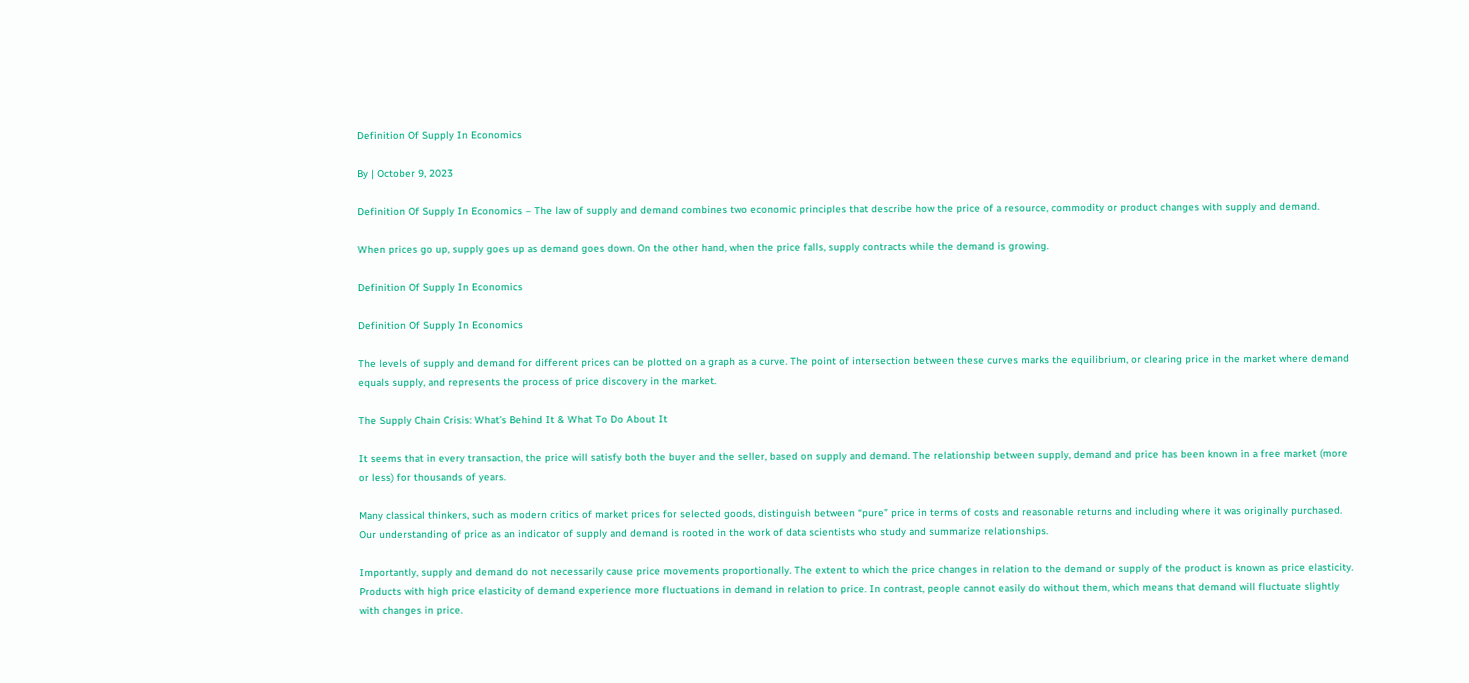Definition Of Supply In Economics

By | October 9, 2023

Definition Of Supply In Economics – The law of supply and demand combines two economic principles that describe how the price of a resource, commodity or product changes with supply and demand.

When prices go up, supply goes up as demand goes down. On the other hand, when the price falls, supply contracts while the demand is growing.

Definition Of Supply In Economics

Definition Of Supply In Economics

The levels of supply and demand for different prices can be plotted on a graph as a curve. The point of intersection between these curves marks the equilibrium, or clearing price in the market where demand equals supply, and represents the process of price discovery in the market.

The Supply Chain Crisis: What’s Behind It & What To Do About It

It seems that in every transaction, the price will satisfy both the buyer and the seller, based on supply and demand. The relationship between supply, demand and price has been known in a free market (more or less) for thousands of years.

Many classical thinkers, such as modern critics of market prices for selected goods, distinguish between “pure” price in terms of costs and reasonable returns and including where it was originally purchased. Our understanding of price as an indicator of supply and demand is rooted in the work of data scientists who study and summarize relationships.

Importantly, supply and demand do not necessarily cause price movements proportionally. The extent to which the price changes in relation to the demand or supply of the product is known as price elasticity. Products with high price elasticity of demand experience more fluctuations in demand in relation to price. In contrast, people cannot easily do without them, which means that demand will fluctuate slightly with changes in price.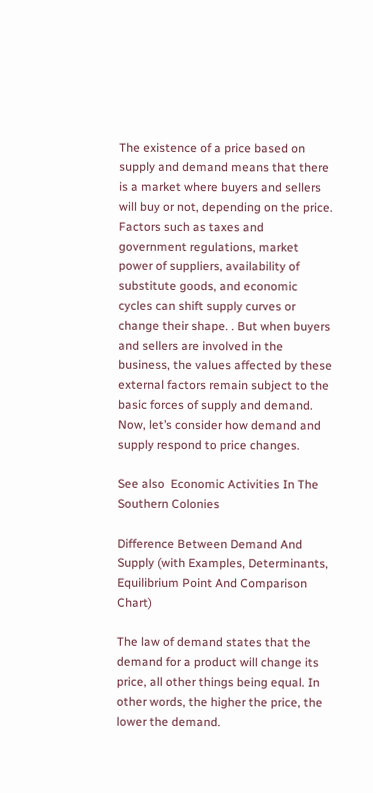The existence of a price based on supply and demand means that there is a market where buyers and sellers will buy or not, depending on the price. Factors such as taxes and government regulations, market power of suppliers, availability of substitute goods, and economic cycles can shift supply curves or change their shape. . But when buyers and sellers are involved in the business, the values affected by these external factors remain subject to the basic forces of supply and demand. Now, let’s consider how demand and supply respond to price changes.

See also  Economic Activities In The Southern Colonies

Difference Between Demand And Supply (with Examples, Determinants, Equilibrium Point And Comparison Chart)

The law of demand states that the demand for a product will change its price, all other things being equal. In other words, the higher the price, the lower the demand.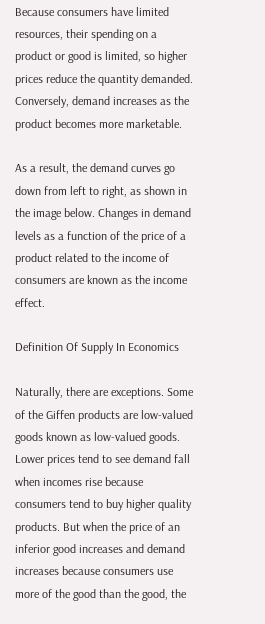Because consumers have limited resources, their spending on a product or good is limited, so higher prices reduce the quantity demanded. Conversely, demand increases as the product becomes more marketable.

As a result, the demand curves go down from left to right, as shown in the image below. Changes in demand levels as a function of the price of a product related to the income of consumers are known as the income effect.

Definition Of Supply In Economics

Naturally, there are exceptions. Some of the Giffen products are low-valued goods known as low-valued goods. Lower prices tend to see demand fall when incomes rise because consumers tend to buy higher quality products. But when the price of an inferior good increases and demand increases because consumers use more of the good than the good, the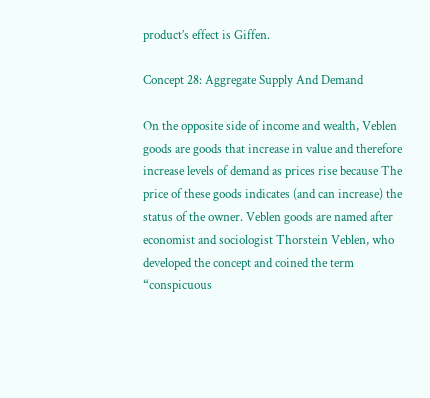product’s effect is Giffen.

Concept 28: Aggregate Supply And Demand

On the opposite side of income and wealth, Veblen goods are goods that increase in value and therefore increase levels of demand as prices rise because The price of these goods indicates (and can increase) the status of the owner. Veblen goods are named after economist and sociologist Thorstein Veblen, who developed the concept and coined the term “conspicuous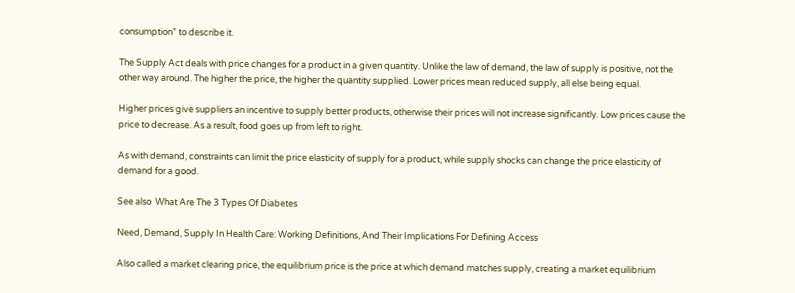consumption” to describe it.

The Supply Act deals with price changes for a product in a given quantity. Unlike the law of demand, the law of supply is positive, not the other way around. The higher the price, the higher the quantity supplied. Lower prices mean reduced supply, all else being equal.

Higher prices give suppliers an incentive to supply better products, otherwise their prices will not increase significantly. Low prices cause the price to decrease. As a result, food goes up from left to right.

As with demand, constraints can limit the price elasticity of supply for a product, while supply shocks can change the price elasticity of demand for a good.

See also  What Are The 3 Types Of Diabetes

Need, Demand, Supply In Health Care: Working Definitions, And Their Implications For Defining Access

Also called a market clearing price, the equilibrium price is the price at which demand matches supply, creating a market equilibrium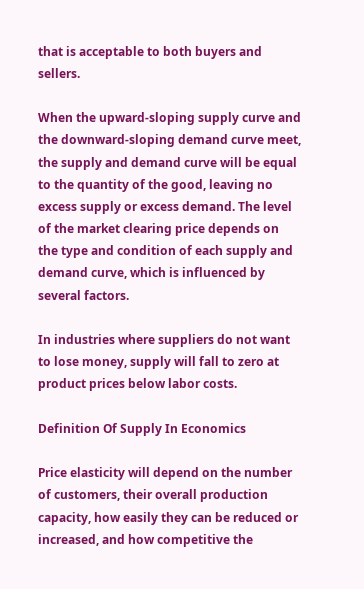that is acceptable to both buyers and sellers.

When the upward-sloping supply curve and the downward-sloping demand curve meet, the supply and demand curve will be equal to the quantity of the good, leaving no excess supply or excess demand. The level of the market clearing price depends on the type and condition of each supply and demand curve, which is influenced by several factors.

In industries where suppliers do not want to lose money, supply will fall to zero at product prices below labor costs.

Definition Of Supply In Economics

Price elasticity will depend on the number of customers, their overall production capacity, how easily they can be reduced or increased, and how competitive the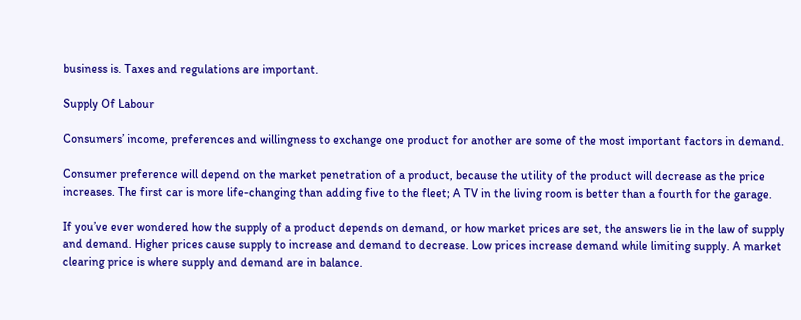business is. Taxes and regulations are important.

Supply Of Labour

Consumers’ income, preferences and willingness to exchange one product for another are some of the most important factors in demand.

Consumer preference will depend on the market penetration of a product, because the utility of the product will decrease as the price increases. The first car is more life-changing than adding five to the fleet; A TV in the living room is better than a fourth for the garage.

If you’ve ever wondered how the supply of a product depends on demand, or how market prices are set, the answers lie in the law of supply and demand. Higher prices cause supply to increase and demand to decrease. Low prices increase demand while limiting supply. A market clearing price is where supply and demand are in balance.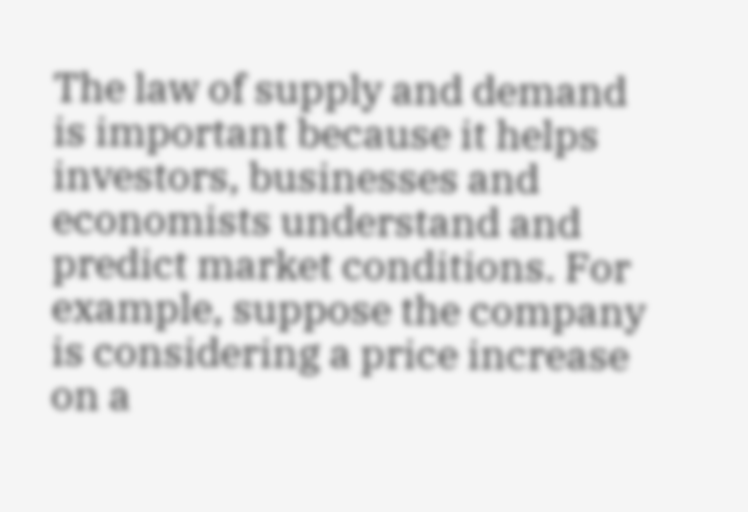The law of supply and demand is important because it helps investors, businesses and economists understand and predict market conditions. For example, suppose the company is considering a price increase on a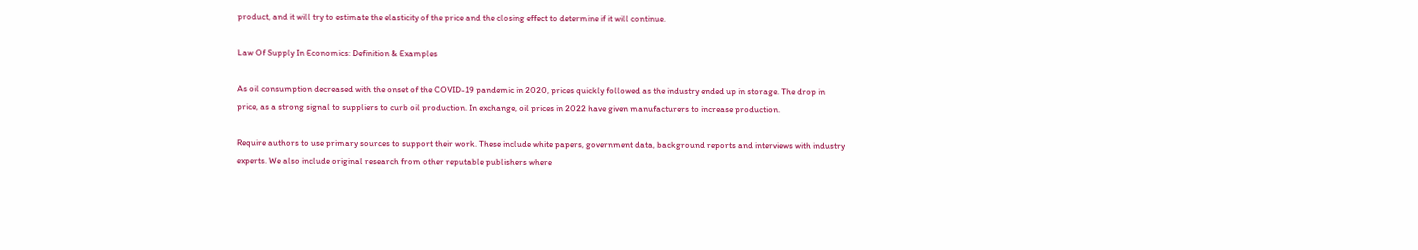product, and it will try to estimate the elasticity of the price and the closing effect to determine if it will continue.

Law Of Supply In Economics: Definition & Examples

As oil consumption decreased with the onset of the COVID-19 pandemic in 2020, prices quickly followed as the industry ended up in storage. The drop in price, as a strong signal to suppliers to curb oil production. In exchange, oil prices in 2022 have given manufacturers to increase production.

Require authors to use primary sources to support their work. These include white papers, government data, background reports and interviews with industry experts. We also include original research from other reputable publishers where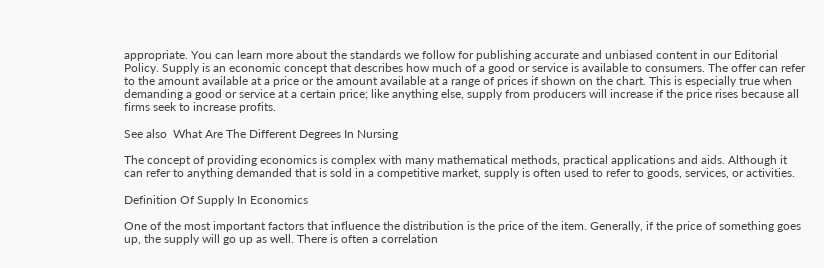appropriate. You can learn more about the standards we follow for publishing accurate and unbiased content in our Editorial Policy. Supply is an economic concept that describes how much of a good or service is available to consumers. The offer can refer to the amount available at a price or the amount available at a range of prices if shown on the chart. This is especially true when demanding a good or service at a certain price; like anything else, supply from producers will increase if the price rises because all firms seek to increase profits.

See also  What Are The Different Degrees In Nursing

The concept of providing economics is complex with many mathematical methods, practical applications and aids. Although it can refer to anything demanded that is sold in a competitive market, supply is often used to refer to goods, services, or activities.

Definition Of Supply In Economics

One of the most important factors that influence the distribution is the price of the item. Generally, if the price of something goes up, the supply will go up as well. There is often a correlation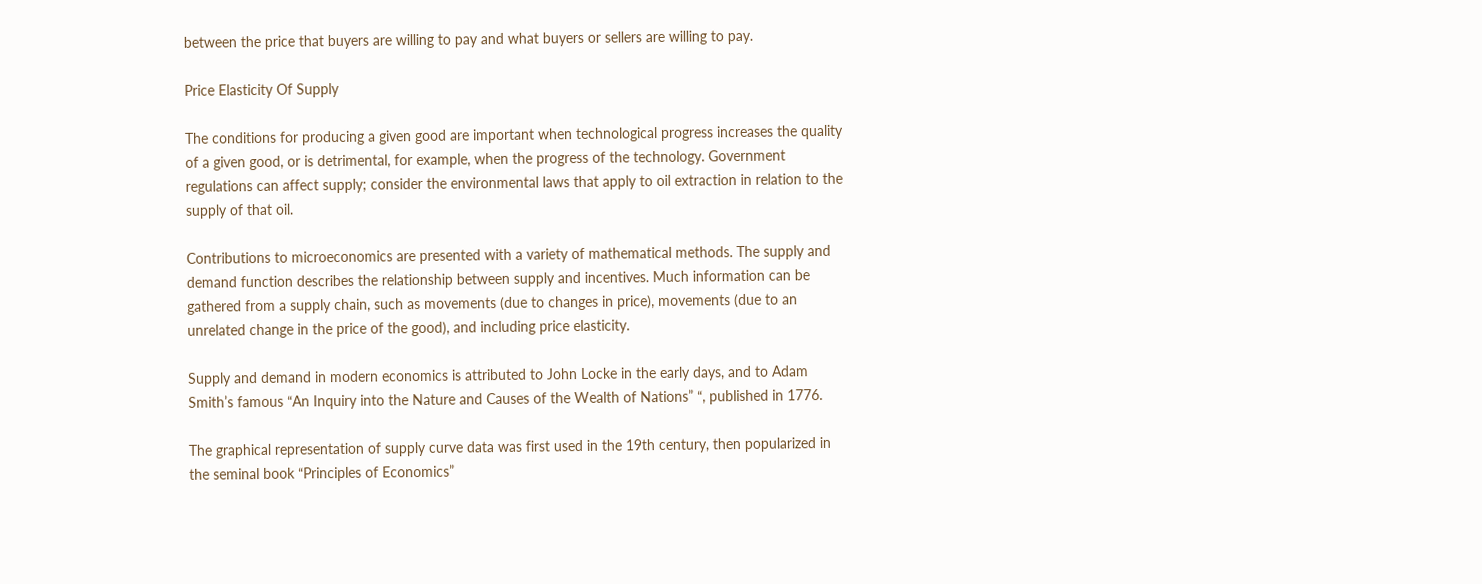between the price that buyers are willing to pay and what buyers or sellers are willing to pay.

Price Elasticity Of Supply

The conditions for producing a given good are important when technological progress increases the quality of a given good, or is detrimental, for example, when the progress of the technology. Government regulations can affect supply; consider the environmental laws that apply to oil extraction in relation to the supply of that oil.

Contributions to microeconomics are presented with a variety of mathematical methods. The supply and demand function describes the relationship between supply and incentives. Much information can be gathered from a supply chain, such as movements (due to changes in price), movements (due to an unrelated change in the price of the good), and including price elasticity.

Supply and demand in modern economics is attributed to John Locke in the early days, and to Adam Smith’s famous “An Inquiry into the Nature and Causes of the Wealth of Nations” “, published in 1776.

The graphical representation of supply curve data was first used in the 19th century, then popularized in the seminal book “Principles of Economics”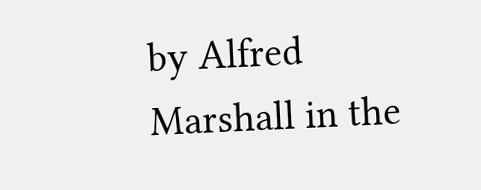by Alfred Marshall in the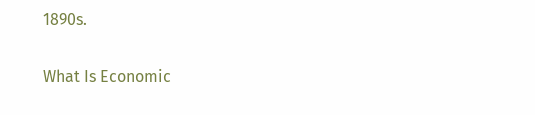1890s.

What Is Economic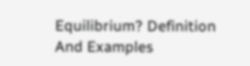Equilibrium? Definition And Examples